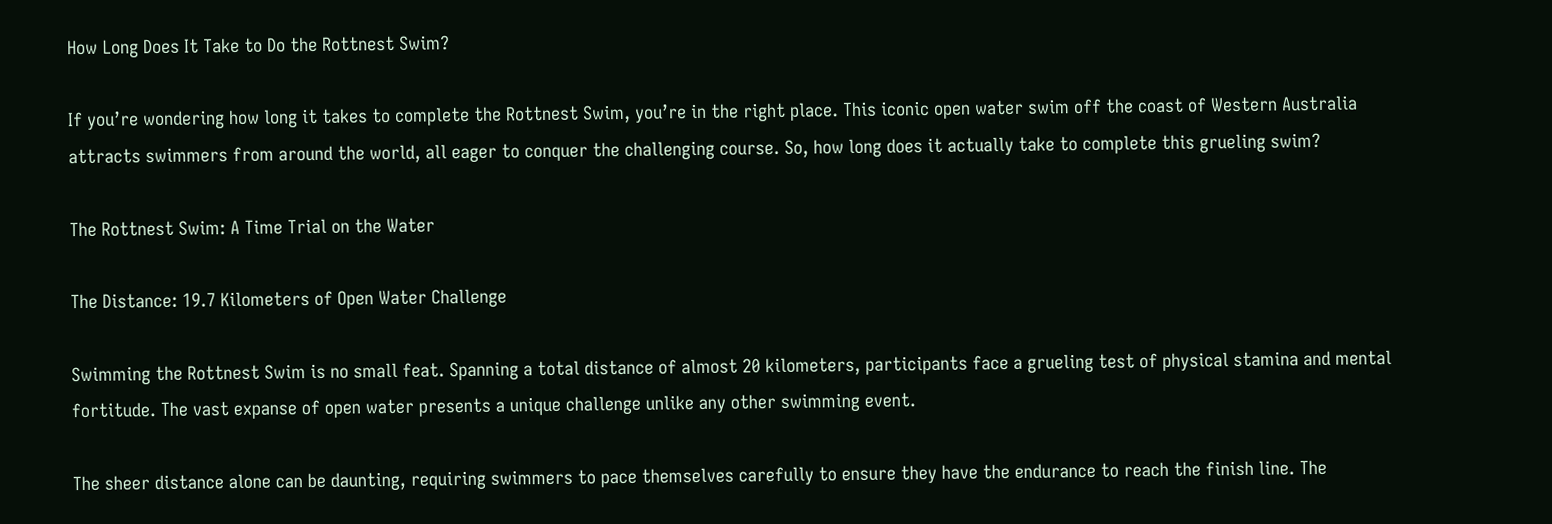How Long Does It Take to Do the Rottnest Swim?

If you’re wondering how long it takes to complete the Rottnest Swim, you’re in the right place. This iconic open water swim off the coast of Western Australia attracts swimmers from around the world, all eager to conquer the challenging course. So, how long does it actually take to complete this grueling swim?

The Rottnest Swim: A Time Trial on the Water

The Distance: 19.7 Kilometers of Open Water Challenge

Swimming the Rottnest Swim is no small feat. Spanning a total distance of almost 20 kilometers, participants face a grueling test of physical stamina and mental fortitude. The vast expanse of open water presents a unique challenge unlike any other swimming event.

The sheer distance alone can be daunting, requiring swimmers to pace themselves carefully to ensure they have the endurance to reach the finish line. The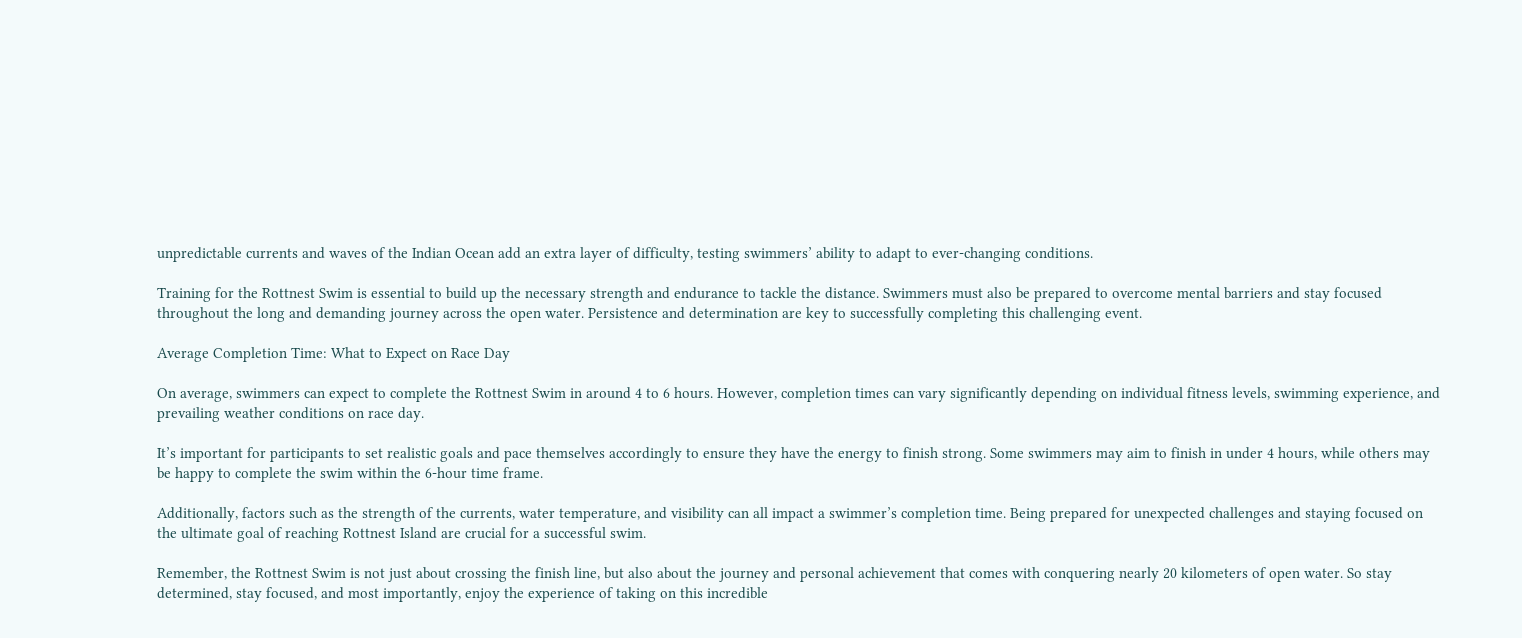unpredictable currents and waves of the Indian Ocean add an extra layer of difficulty, testing swimmers’ ability to adapt to ever-changing conditions.

Training for the Rottnest Swim is essential to build up the necessary strength and endurance to tackle the distance. Swimmers must also be prepared to overcome mental barriers and stay focused throughout the long and demanding journey across the open water. Persistence and determination are key to successfully completing this challenging event.

Average Completion Time: What to Expect on Race Day

On average, swimmers can expect to complete the Rottnest Swim in around 4 to 6 hours. However, completion times can vary significantly depending on individual fitness levels, swimming experience, and prevailing weather conditions on race day.

It’s important for participants to set realistic goals and pace themselves accordingly to ensure they have the energy to finish strong. Some swimmers may aim to finish in under 4 hours, while others may be happy to complete the swim within the 6-hour time frame.

Additionally, factors such as the strength of the currents, water temperature, and visibility can all impact a swimmer’s completion time. Being prepared for unexpected challenges and staying focused on the ultimate goal of reaching Rottnest Island are crucial for a successful swim.

Remember, the Rottnest Swim is not just about crossing the finish line, but also about the journey and personal achievement that comes with conquering nearly 20 kilometers of open water. So stay determined, stay focused, and most importantly, enjoy the experience of taking on this incredible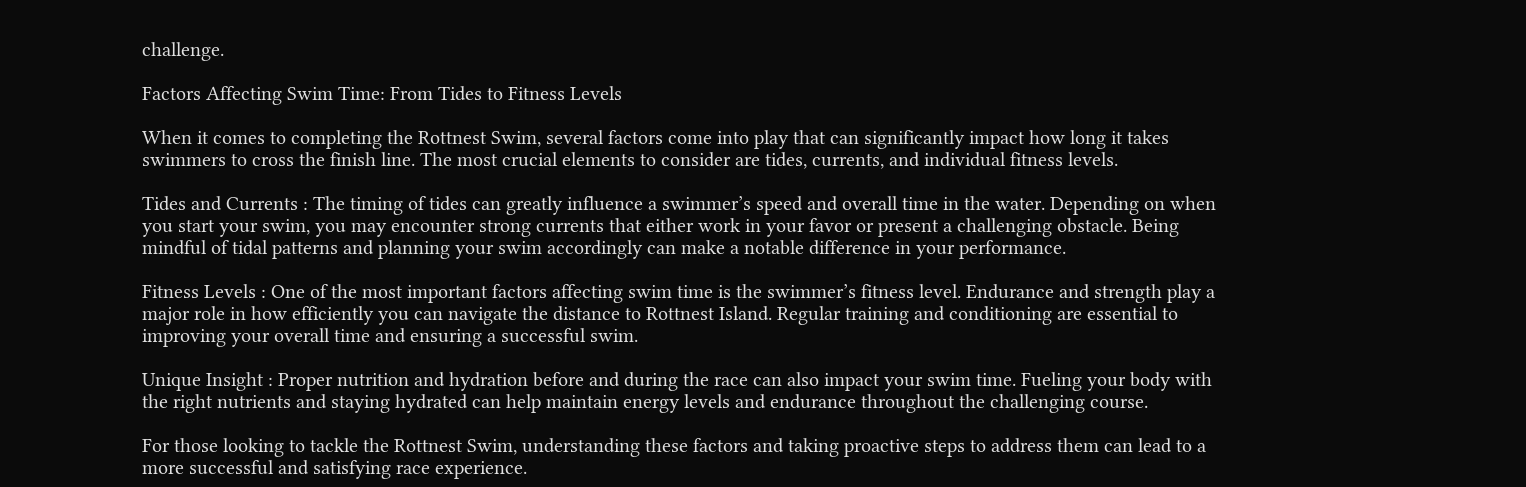challenge.

Factors Affecting Swim Time: From Tides to Fitness Levels

When it comes to completing the Rottnest Swim, several factors come into play that can significantly impact how long it takes swimmers to cross the finish line. The most crucial elements to consider are tides, currents, and individual fitness levels.

Tides and Currents : The timing of tides can greatly influence a swimmer’s speed and overall time in the water. Depending on when you start your swim, you may encounter strong currents that either work in your favor or present a challenging obstacle. Being mindful of tidal patterns and planning your swim accordingly can make a notable difference in your performance.

Fitness Levels : One of the most important factors affecting swim time is the swimmer’s fitness level. Endurance and strength play a major role in how efficiently you can navigate the distance to Rottnest Island. Regular training and conditioning are essential to improving your overall time and ensuring a successful swim.

Unique Insight : Proper nutrition and hydration before and during the race can also impact your swim time. Fueling your body with the right nutrients and staying hydrated can help maintain energy levels and endurance throughout the challenging course.

For those looking to tackle the Rottnest Swim, understanding these factors and taking proactive steps to address them can lead to a more successful and satisfying race experience.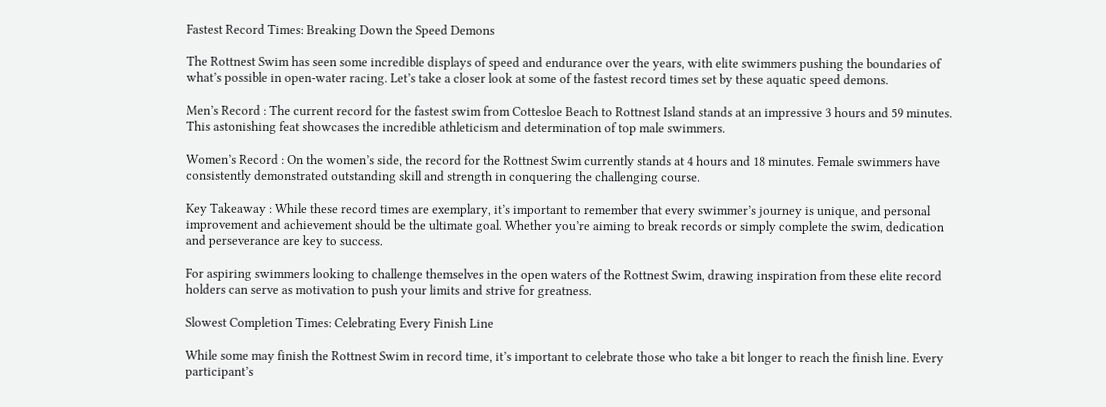Fastest Record Times: Breaking Down the Speed Demons

The Rottnest Swim has seen some incredible displays of speed and endurance over the years, with elite swimmers pushing the boundaries of what’s possible in open-water racing. Let’s take a closer look at some of the fastest record times set by these aquatic speed demons.

Men’s Record : The current record for the fastest swim from Cottesloe Beach to Rottnest Island stands at an impressive 3 hours and 59 minutes. This astonishing feat showcases the incredible athleticism and determination of top male swimmers.

Women’s Record : On the women’s side, the record for the Rottnest Swim currently stands at 4 hours and 18 minutes. Female swimmers have consistently demonstrated outstanding skill and strength in conquering the challenging course.

Key Takeaway : While these record times are exemplary, it’s important to remember that every swimmer’s journey is unique, and personal improvement and achievement should be the ultimate goal. Whether you’re aiming to break records or simply complete the swim, dedication and perseverance are key to success.

For aspiring swimmers looking to challenge themselves in the open waters of the Rottnest Swim, drawing inspiration from these elite record holders can serve as motivation to push your limits and strive for greatness.

Slowest Completion Times: Celebrating Every Finish Line

While some may finish the Rottnest Swim in record time, it’s important to celebrate those who take a bit longer to reach the finish line. Every participant’s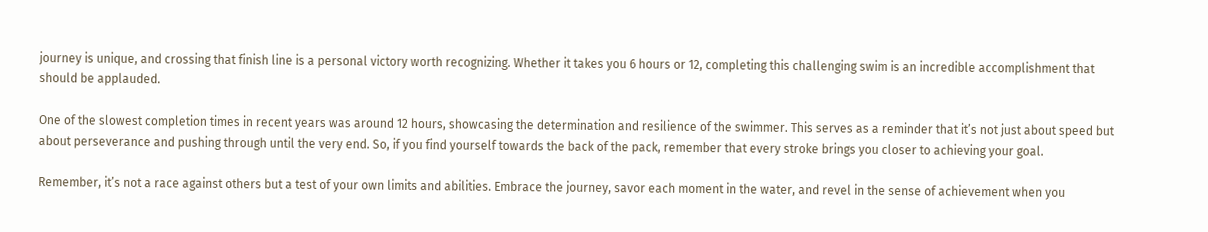journey is unique, and crossing that finish line is a personal victory worth recognizing. Whether it takes you 6 hours or 12, completing this challenging swim is an incredible accomplishment that should be applauded.

One of the slowest completion times in recent years was around 12 hours, showcasing the determination and resilience of the swimmer. This serves as a reminder that it’s not just about speed but about perseverance and pushing through until the very end. So, if you find yourself towards the back of the pack, remember that every stroke brings you closer to achieving your goal.

Remember, it’s not a race against others but a test of your own limits and abilities. Embrace the journey, savor each moment in the water, and revel in the sense of achievement when you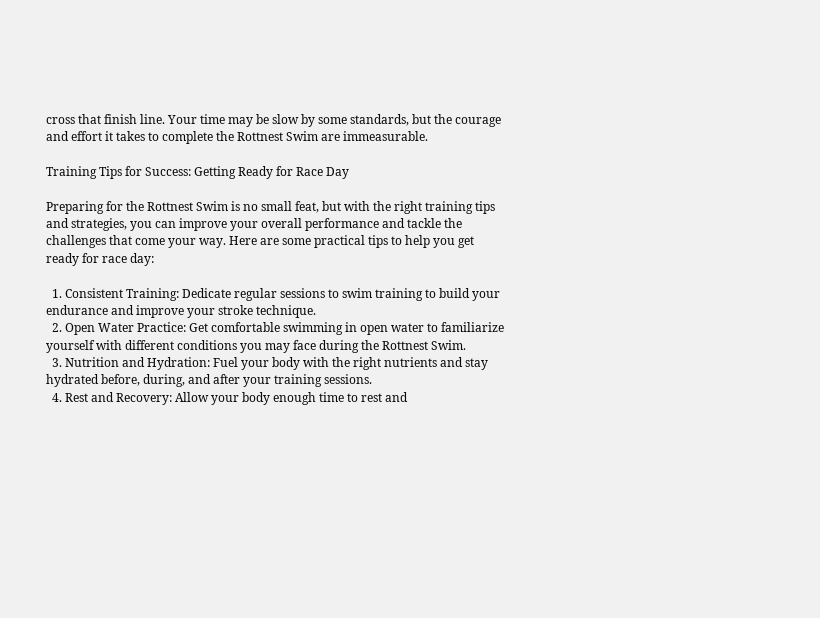cross that finish line. Your time may be slow by some standards, but the courage and effort it takes to complete the Rottnest Swim are immeasurable.

Training Tips for Success: Getting Ready for Race Day

Preparing for the Rottnest Swim is no small feat, but with the right training tips and strategies, you can improve your overall performance and tackle the challenges that come your way. Here are some practical tips to help you get ready for race day:

  1. Consistent Training: Dedicate regular sessions to swim training to build your endurance and improve your stroke technique.
  2. Open Water Practice: Get comfortable swimming in open water to familiarize yourself with different conditions you may face during the Rottnest Swim.
  3. Nutrition and Hydration: Fuel your body with the right nutrients and stay hydrated before, during, and after your training sessions.
  4. Rest and Recovery: Allow your body enough time to rest and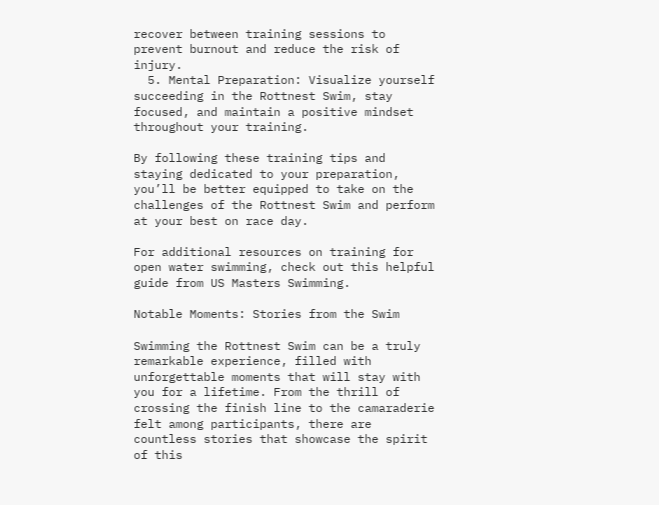recover between training sessions to prevent burnout and reduce the risk of injury.
  5. Mental Preparation: Visualize yourself succeeding in the Rottnest Swim, stay focused, and maintain a positive mindset throughout your training.

By following these training tips and staying dedicated to your preparation, you’ll be better equipped to take on the challenges of the Rottnest Swim and perform at your best on race day.

For additional resources on training for open water swimming, check out this helpful guide from US Masters Swimming.

Notable Moments: Stories from the Swim

Swimming the Rottnest Swim can be a truly remarkable experience, filled with unforgettable moments that will stay with you for a lifetime. From the thrill of crossing the finish line to the camaraderie felt among participants, there are countless stories that showcase the spirit of this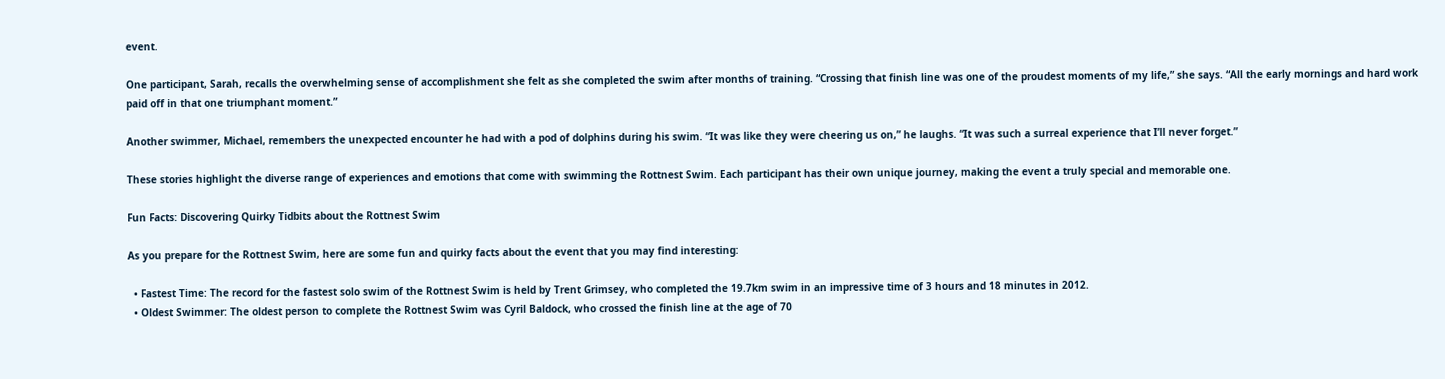event.

One participant, Sarah, recalls the overwhelming sense of accomplishment she felt as she completed the swim after months of training. “Crossing that finish line was one of the proudest moments of my life,” she says. “All the early mornings and hard work paid off in that one triumphant moment.”

Another swimmer, Michael, remembers the unexpected encounter he had with a pod of dolphins during his swim. “It was like they were cheering us on,” he laughs. “It was such a surreal experience that I’ll never forget.”

These stories highlight the diverse range of experiences and emotions that come with swimming the Rottnest Swim. Each participant has their own unique journey, making the event a truly special and memorable one.

Fun Facts: Discovering Quirky Tidbits about the Rottnest Swim

As you prepare for the Rottnest Swim, here are some fun and quirky facts about the event that you may find interesting:

  • Fastest Time: The record for the fastest solo swim of the Rottnest Swim is held by Trent Grimsey, who completed the 19.7km swim in an impressive time of 3 hours and 18 minutes in 2012.
  • Oldest Swimmer: The oldest person to complete the Rottnest Swim was Cyril Baldock, who crossed the finish line at the age of 70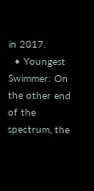in 2017.
  • Youngest Swimmer: On the other end of the spectrum, the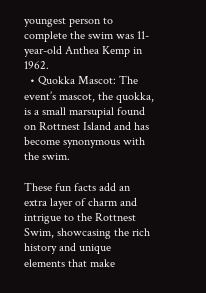youngest person to complete the swim was 11-year-old Anthea Kemp in 1962.
  • Quokka Mascot: The event’s mascot, the quokka, is a small marsupial found on Rottnest Island and has become synonymous with the swim.

These fun facts add an extra layer of charm and intrigue to the Rottnest Swim, showcasing the rich history and unique elements that make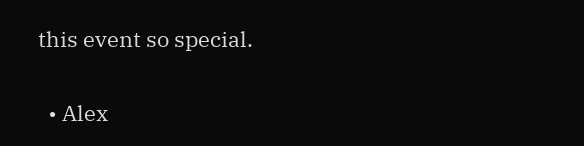this event so special.

  • Alex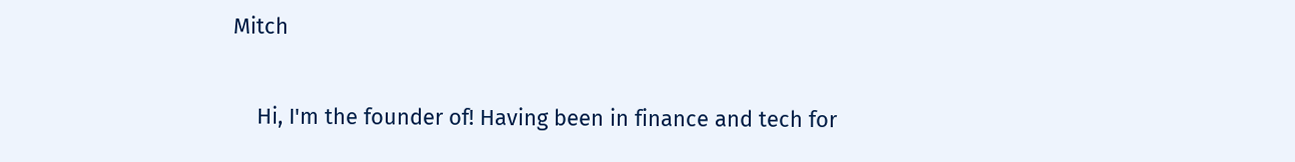Mitch

    Hi, I'm the founder of! Having been in finance and tech for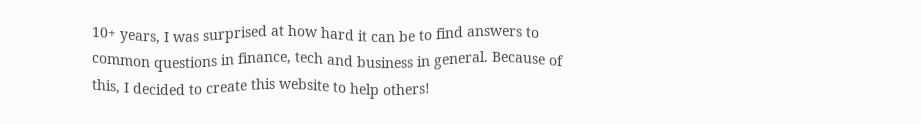10+ years, I was surprised at how hard it can be to find answers to common questions in finance, tech and business in general. Because of this, I decided to create this website to help others!